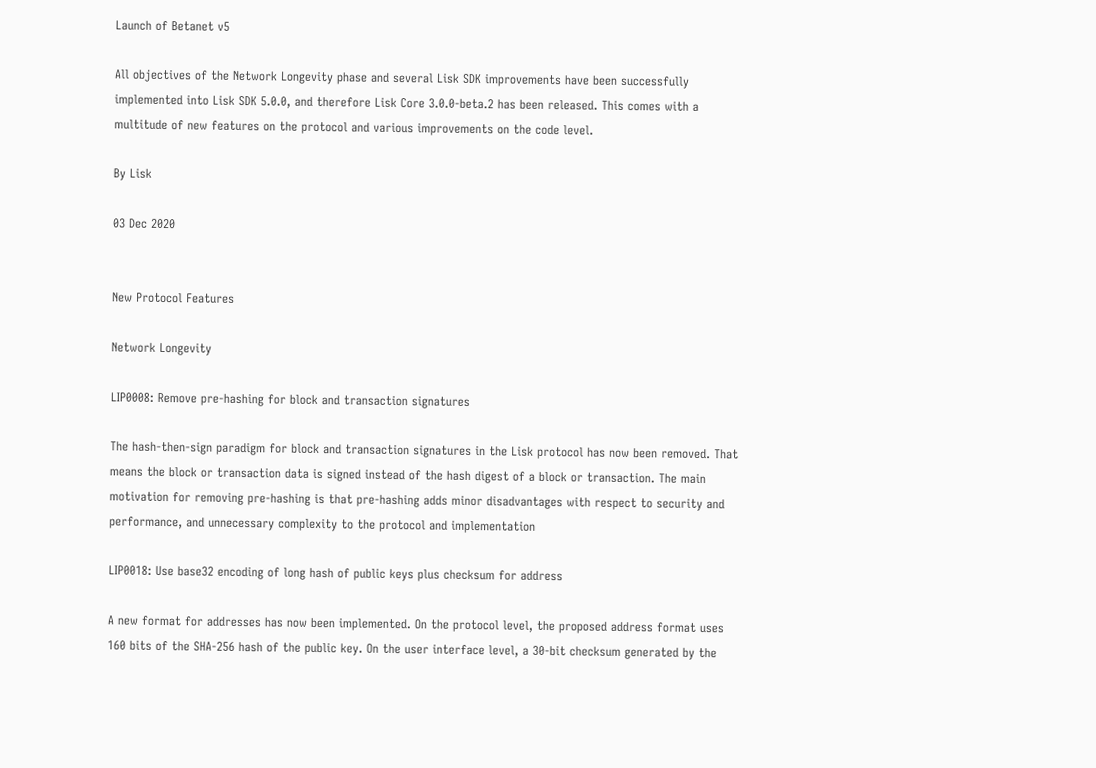Launch of Betanet v5

All objectives of the Network Longevity phase and several Lisk SDK improvements have been successfully implemented into Lisk SDK 5.0.0, and therefore Lisk Core 3.0.0-beta.2 has been released. This comes with a multitude of new features on the protocol and various improvements on the code level.

By Lisk

03 Dec 2020


New Protocol Features

Network Longevity

LIP0008: Remove pre-hashing for block and transaction signatures

The hash-then-sign paradigm for block and transaction signatures in the Lisk protocol has now been removed. That means the block or transaction data is signed instead of the hash digest of a block or transaction. The main motivation for removing pre-hashing is that pre-hashing adds minor disadvantages with respect to security and performance, and unnecessary complexity to the protocol and implementation

LIP0018: Use base32 encoding of long hash of public keys plus checksum for address

A new format for addresses has now been implemented. On the protocol level, the proposed address format uses 160 bits of the SHA-256 hash of the public key. On the user interface level, a 30-bit checksum generated by the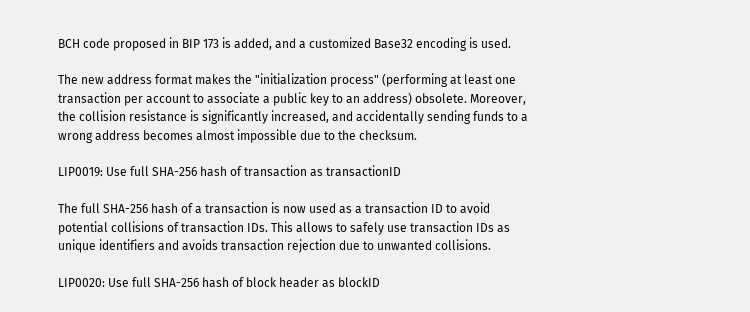BCH code proposed in BIP 173 is added, and a customized Base32 encoding is used.

The new address format makes the "initialization process" (performing at least one transaction per account to associate a public key to an address) obsolete. Moreover, the collision resistance is significantly increased, and accidentally sending funds to a wrong address becomes almost impossible due to the checksum.

LIP0019: Use full SHA-256 hash of transaction as transactionID

The full SHA-256 hash of a transaction is now used as a transaction ID to avoid potential collisions of transaction IDs. This allows to safely use transaction IDs as unique identifiers and avoids transaction rejection due to unwanted collisions.

LIP0020: Use full SHA-256 hash of block header as blockID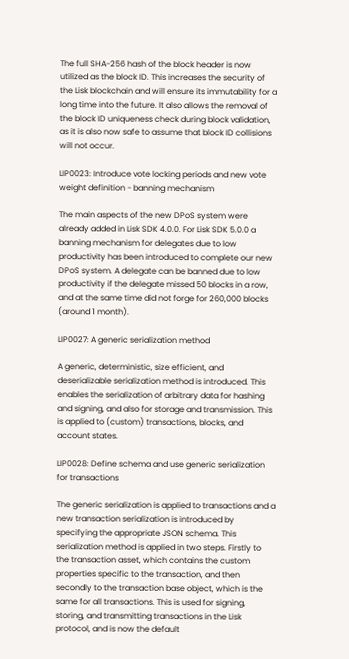The full SHA-256 hash of the block header is now utilized as the block ID. This increases the security of the Lisk blockchain and will ensure its immutability for a long time into the future. It also allows the removal of the block ID uniqueness check during block validation, as it is also now safe to assume that block ID collisions will not occur.

LIP0023: Introduce vote locking periods and new vote weight definition - banning mechanism

The main aspects of the new DPoS system were already added in Lisk SDK 4.0.0. For Lisk SDK 5.0.0 a banning mechanism for delegates due to low productivity has been introduced to complete our new DPoS system. A delegate can be banned due to low productivity if the delegate missed 50 blocks in a row, and at the same time did not forge for 260,000 blocks (around 1 month).

LIP0027: A generic serialization method

A generic, deterministic, size efficient, and deserializable serialization method is introduced. This enables the serialization of arbitrary data for hashing and signing, and also for storage and transmission. This is applied to (custom) transactions, blocks, and account states.

LIP0028: Define schema and use generic serialization for transactions

The generic serialization is applied to transactions and a new transaction serialization is introduced by specifying the appropriate JSON schema. This serialization method is applied in two steps. Firstly to the transaction asset, which contains the custom properties specific to the transaction, and then secondly to the transaction base object, which is the same for all transactions. This is used for signing, storing, and transmitting transactions in the Lisk protocol, and is now the default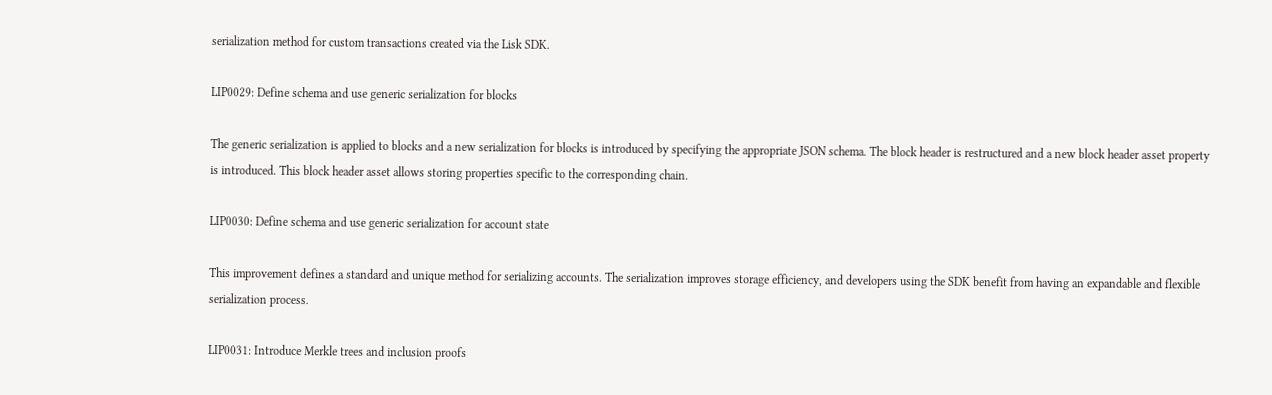serialization method for custom transactions created via the Lisk SDK.

LIP0029: Define schema and use generic serialization for blocks

The generic serialization is applied to blocks and a new serialization for blocks is introduced by specifying the appropriate JSON schema. The block header is restructured and a new block header asset property is introduced. This block header asset allows storing properties specific to the corresponding chain.

LIP0030: Define schema and use generic serialization for account state

This improvement defines a standard and unique method for serializing accounts. The serialization improves storage efficiency, and developers using the SDK benefit from having an expandable and flexible serialization process.

LIP0031: Introduce Merkle trees and inclusion proofs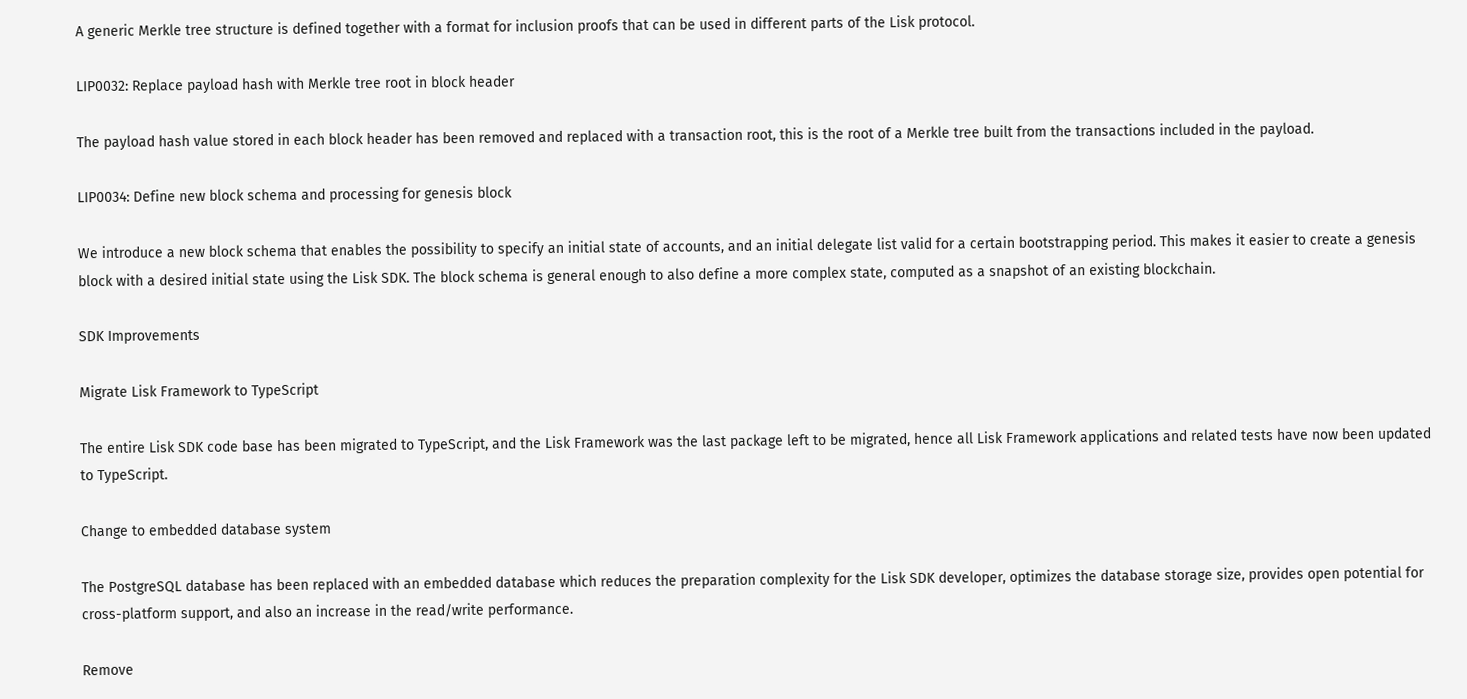A generic Merkle tree structure is defined together with a format for inclusion proofs that can be used in different parts of the Lisk protocol.

LIP0032: Replace payload hash with Merkle tree root in block header

The payload hash value stored in each block header has been removed and replaced with a transaction root, this is the root of a Merkle tree built from the transactions included in the payload.

LIP0034: Define new block schema and processing for genesis block

We introduce a new block schema that enables the possibility to specify an initial state of accounts, and an initial delegate list valid for a certain bootstrapping period. This makes it easier to create a genesis block with a desired initial state using the Lisk SDK. The block schema is general enough to also define a more complex state, computed as a snapshot of an existing blockchain.

SDK Improvements

Migrate Lisk Framework to TypeScript

The entire Lisk SDK code base has been migrated to TypeScript, and the Lisk Framework was the last package left to be migrated, hence all Lisk Framework applications and related tests have now been updated to TypeScript.

Change to embedded database system

The PostgreSQL database has been replaced with an embedded database which reduces the preparation complexity for the Lisk SDK developer, optimizes the database storage size, provides open potential for cross-platform support, and also an increase in the read/write performance.

Remove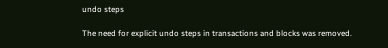undo steps

The need for explicit undo steps in transactions and blocks was removed.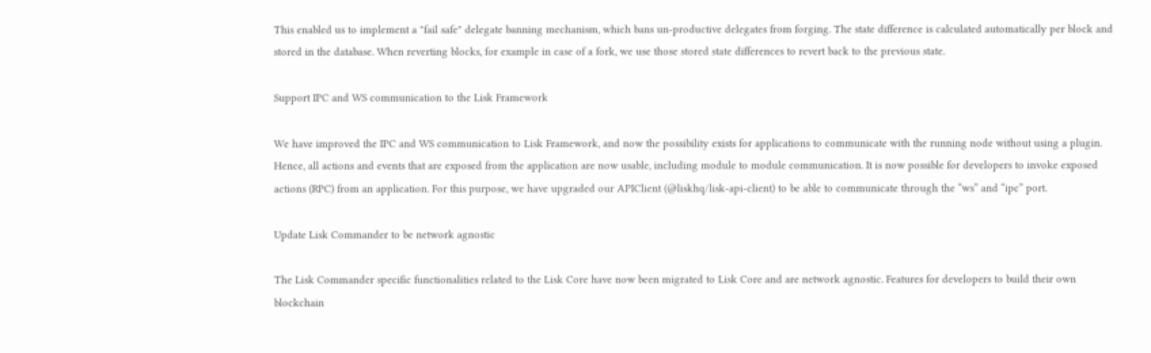This enabled us to implement a "fail safe" delegate banning mechanism, which bans un-productive delegates from forging. The state difference is calculated automatically per block and stored in the database. When reverting blocks, for example in case of a fork, we use those stored state differences to revert back to the previous state.

Support IPC and WS communication to the Lisk Framework

We have improved the IPC and WS communication to Lisk Framework, and now the possibility exists for applications to communicate with the running node without using a plugin. Hence, all actions and events that are exposed from the application are now usable, including module to module communication. It is now possible for developers to invoke exposed actions (RPC) from an application. For this purpose, we have upgraded our APIClient (@liskhq/lisk-api-client) to be able to communicate through the “ws” and “ipc” port.

Update Lisk Commander to be network agnostic

The Lisk Commander specific functionalities related to the Lisk Core have now been migrated to Lisk Core and are network agnostic. Features for developers to build their own blockchain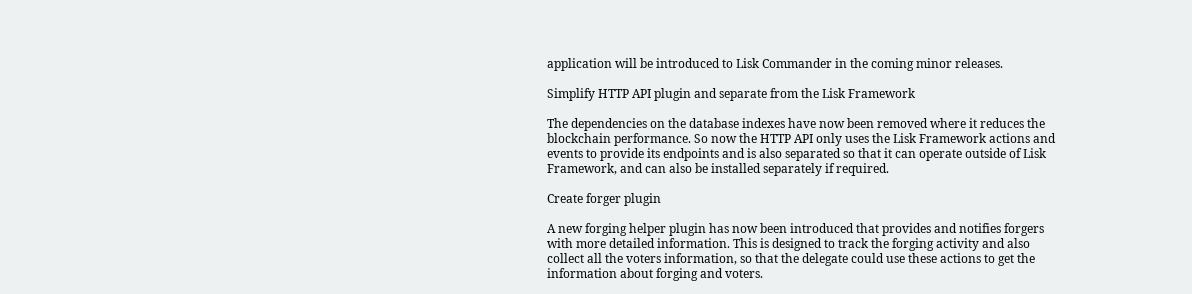application will be introduced to Lisk Commander in the coming minor releases.

Simplify HTTP API plugin and separate from the Lisk Framework

The dependencies on the database indexes have now been removed where it reduces the blockchain performance. So now the HTTP API only uses the Lisk Framework actions and events to provide its endpoints and is also separated so that it can operate outside of Lisk Framework, and can also be installed separately if required.

Create forger plugin

A new forging helper plugin has now been introduced that provides and notifies forgers with more detailed information. This is designed to track the forging activity and also collect all the voters information, so that the delegate could use these actions to get the information about forging and voters.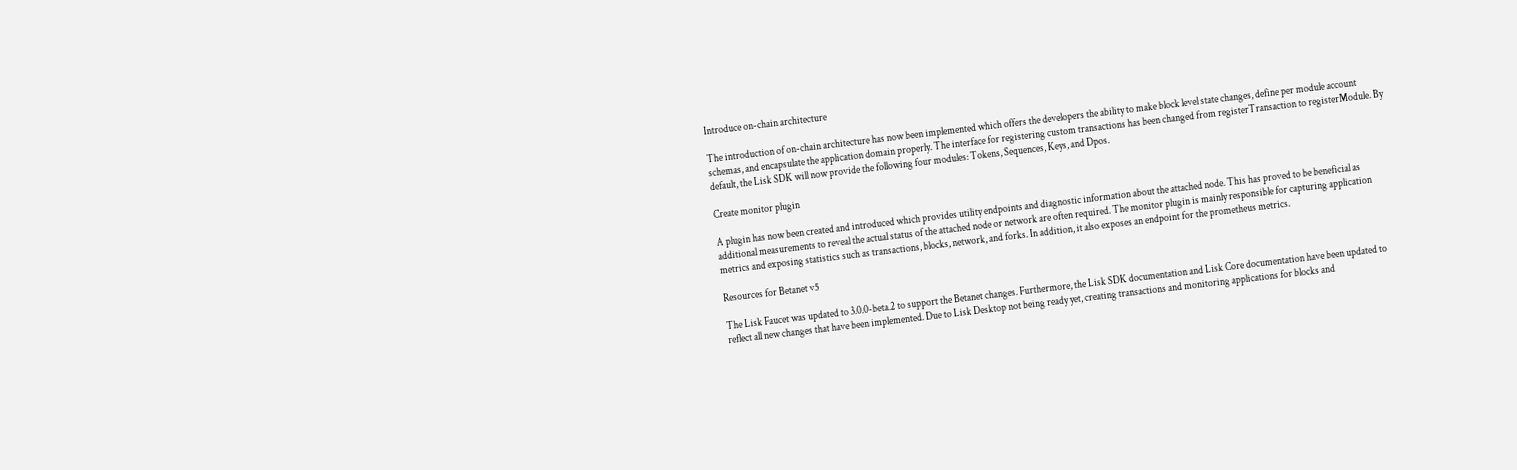Introduce on-chain architecture

The introduction of on-chain architecture has now been implemented which offers the developers the ability to make block level state changes, define per module account schemas, and encapsulate the application domain properly. The interface for registering custom transactions has been changed from registerTransaction to registerModule. By default, the Lisk SDK will now provide the following four modules: Tokens, Sequences, Keys, and Dpos.

Create monitor plugin

A plugin has now been created and introduced which provides utility endpoints and diagnostic information about the attached node. This has proved to be beneficial as additional measurements to reveal the actual status of the attached node or network are often required. The monitor plugin is mainly responsible for capturing application metrics and exposing statistics such as transactions, blocks, network, and forks. In addition, it also exposes an endpoint for the prometheus metrics.

Resources for Betanet v5

The Lisk Faucet was updated to 3.0.0-beta.2 to support the Betanet changes. Furthermore, the Lisk SDK documentation and Lisk Core documentation have been updated to reflect all new changes that have been implemented. Due to Lisk Desktop not being ready yet, creating transactions and monitoring applications for blocks and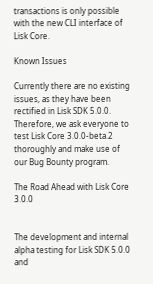transactions is only possible with the new CLI interface of Lisk Core.

Known Issues

Currently there are no existing issues, as they have been rectified in Lisk SDK 5.0.0. Therefore, we ask everyone to test Lisk Core 3.0.0-beta.2 thoroughly and make use of our Bug Bounty program.

The Road Ahead with Lisk Core 3.0.0


The development and internal alpha testing for Lisk SDK 5.0.0 and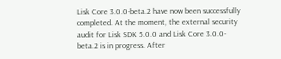Lisk Core 3.0.0-beta.2 have now been successfully completed. At the moment, the external security audit for Lisk SDK 5.0.0 and Lisk Core 3.0.0-beta.2 is in progress. After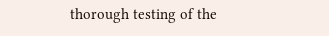thorough testing of the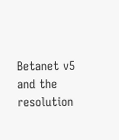Betanet v5 and the resolution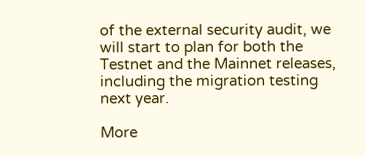of the external security audit, we will start to plan for both the Testnet and the Mainnet releases, including the migration testing next year.

More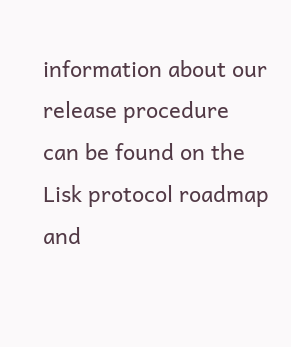information about our release procedure can be found on the Lisk protocol roadmap and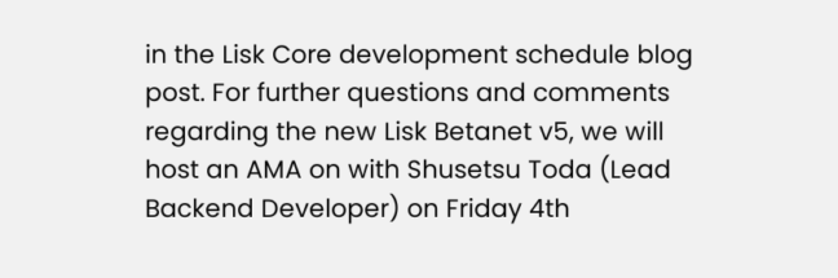in the Lisk Core development schedule blog post. For further questions and comments regarding the new Lisk Betanet v5, we will host an AMA on with Shusetsu Toda (Lead Backend Developer) on Friday 4th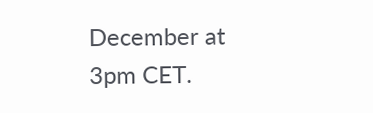December at 3pm CET.